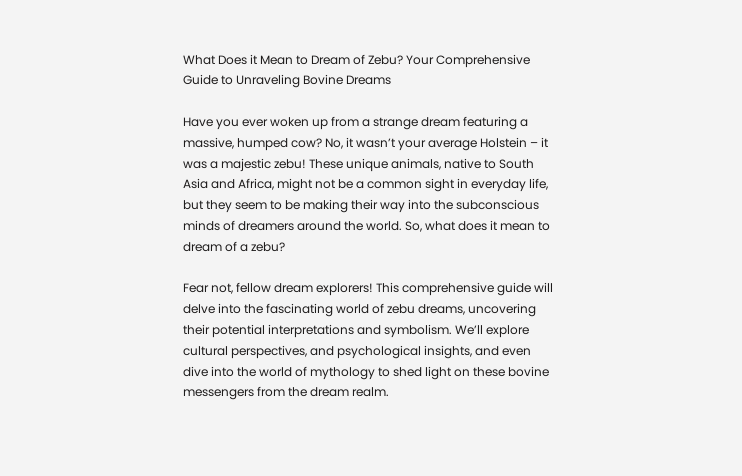What Does it Mean to Dream of Zebu? Your Comprehensive Guide to Unraveling Bovine Dreams

Have you ever woken up from a strange dream featuring a massive, humped cow? No, it wasn’t your average Holstein – it was a majestic zebu! These unique animals, native to South Asia and Africa, might not be a common sight in everyday life, but they seem to be making their way into the subconscious minds of dreamers around the world. So, what does it mean to dream of a zebu?

Fear not, fellow dream explorers! This comprehensive guide will delve into the fascinating world of zebu dreams, uncovering their potential interpretations and symbolism. We’ll explore cultural perspectives, and psychological insights, and even dive into the world of mythology to shed light on these bovine messengers from the dream realm.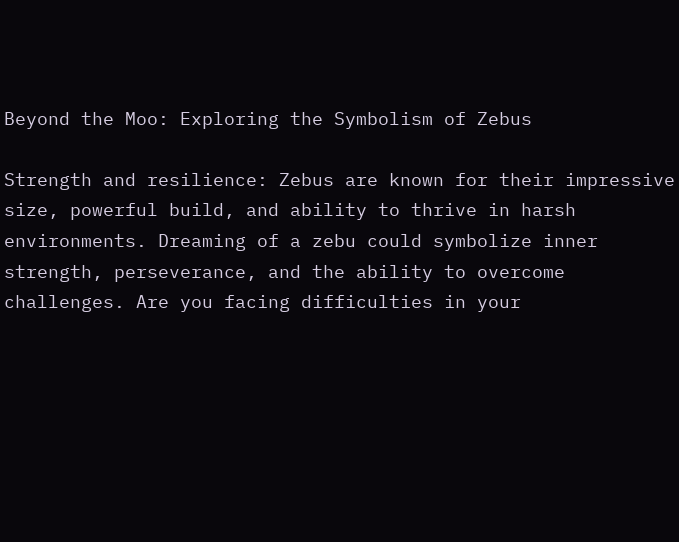Beyond the Moo: Exploring the Symbolism of Zebus

Strength and resilience: Zebus are known for their impressive size, powerful build, and ability to thrive in harsh environments. Dreaming of a zebu could symbolize inner strength, perseverance, and the ability to overcome challenges. Are you facing difficulties in your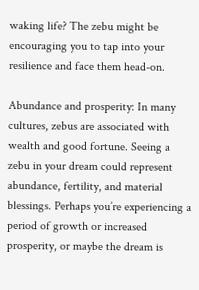waking life? The zebu might be encouraging you to tap into your resilience and face them head-on.

Abundance and prosperity: In many cultures, zebus are associated with wealth and good fortune. Seeing a zebu in your dream could represent abundance, fertility, and material blessings. Perhaps you’re experiencing a period of growth or increased prosperity, or maybe the dream is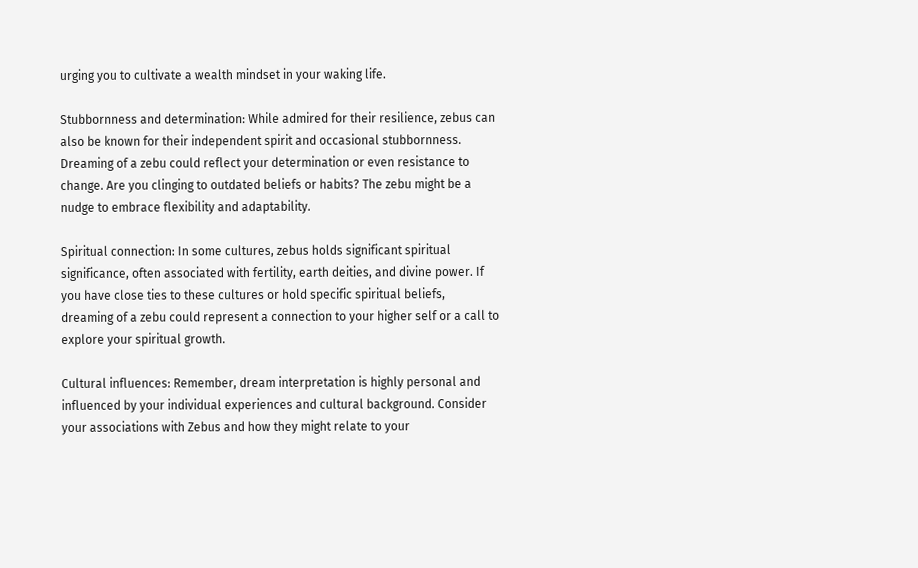urging you to cultivate a wealth mindset in your waking life.

Stubbornness and determination: While admired for their resilience, zebus can also be known for their independent spirit and occasional stubbornness. Dreaming of a zebu could reflect your determination or even resistance to change. Are you clinging to outdated beliefs or habits? The zebu might be a nudge to embrace flexibility and adaptability.

Spiritual connection: In some cultures, zebus holds significant spiritual significance, often associated with fertility, earth deities, and divine power. If you have close ties to these cultures or hold specific spiritual beliefs, dreaming of a zebu could represent a connection to your higher self or a call to explore your spiritual growth.

Cultural influences: Remember, dream interpretation is highly personal and influenced by your individual experiences and cultural background. Consider your associations with Zebus and how they might relate to your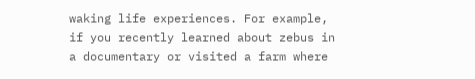waking life experiences. For example, if you recently learned about zebus in a documentary or visited a farm where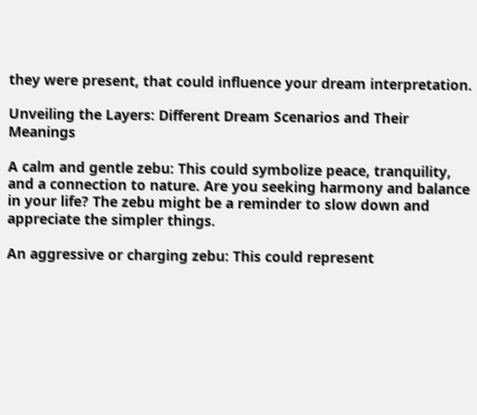they were present, that could influence your dream interpretation.

Unveiling the Layers: Different Dream Scenarios and Their Meanings

A calm and gentle zebu: This could symbolize peace, tranquility, and a connection to nature. Are you seeking harmony and balance in your life? The zebu might be a reminder to slow down and appreciate the simpler things.

An aggressive or charging zebu: This could represent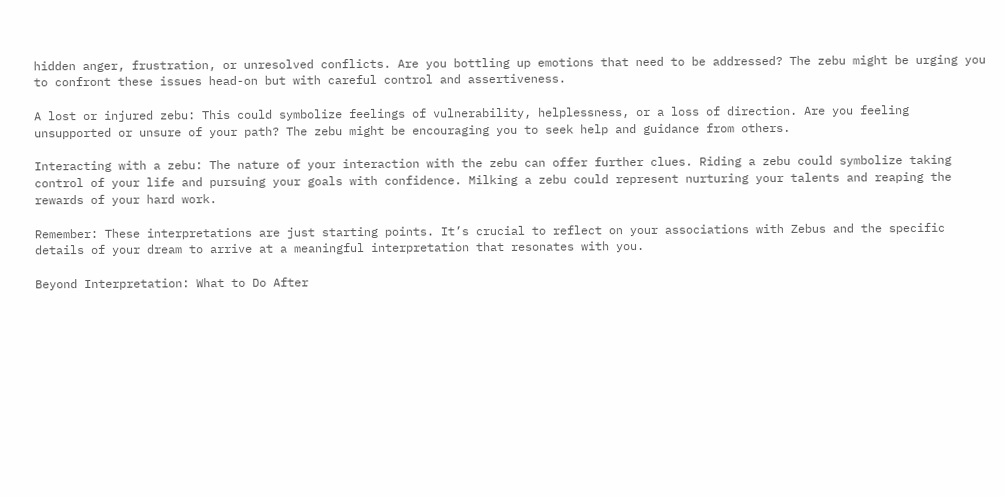hidden anger, frustration, or unresolved conflicts. Are you bottling up emotions that need to be addressed? The zebu might be urging you to confront these issues head-on but with careful control and assertiveness.

A lost or injured zebu: This could symbolize feelings of vulnerability, helplessness, or a loss of direction. Are you feeling unsupported or unsure of your path? The zebu might be encouraging you to seek help and guidance from others.

Interacting with a zebu: The nature of your interaction with the zebu can offer further clues. Riding a zebu could symbolize taking control of your life and pursuing your goals with confidence. Milking a zebu could represent nurturing your talents and reaping the rewards of your hard work.

Remember: These interpretations are just starting points. It’s crucial to reflect on your associations with Zebus and the specific details of your dream to arrive at a meaningful interpretation that resonates with you.

Beyond Interpretation: What to Do After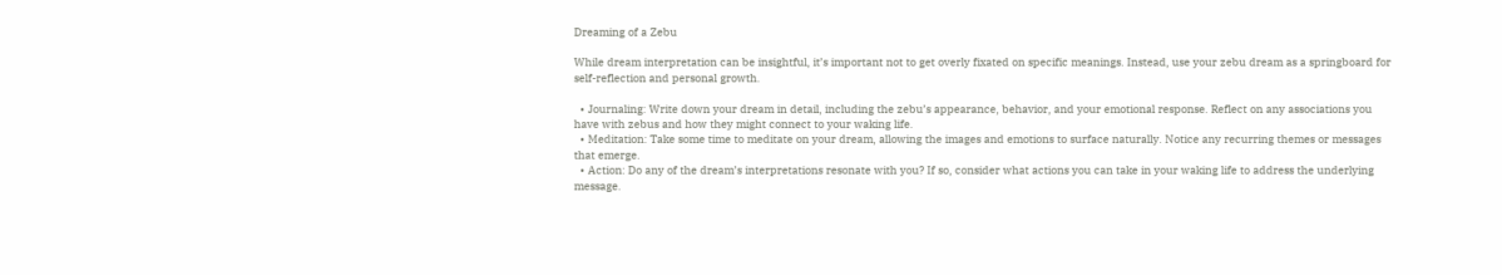Dreaming of a Zebu

While dream interpretation can be insightful, it’s important not to get overly fixated on specific meanings. Instead, use your zebu dream as a springboard for self-reflection and personal growth.

  • Journaling: Write down your dream in detail, including the zebu’s appearance, behavior, and your emotional response. Reflect on any associations you have with zebus and how they might connect to your waking life.
  • Meditation: Take some time to meditate on your dream, allowing the images and emotions to surface naturally. Notice any recurring themes or messages that emerge.
  • Action: Do any of the dream’s interpretations resonate with you? If so, consider what actions you can take in your waking life to address the underlying message.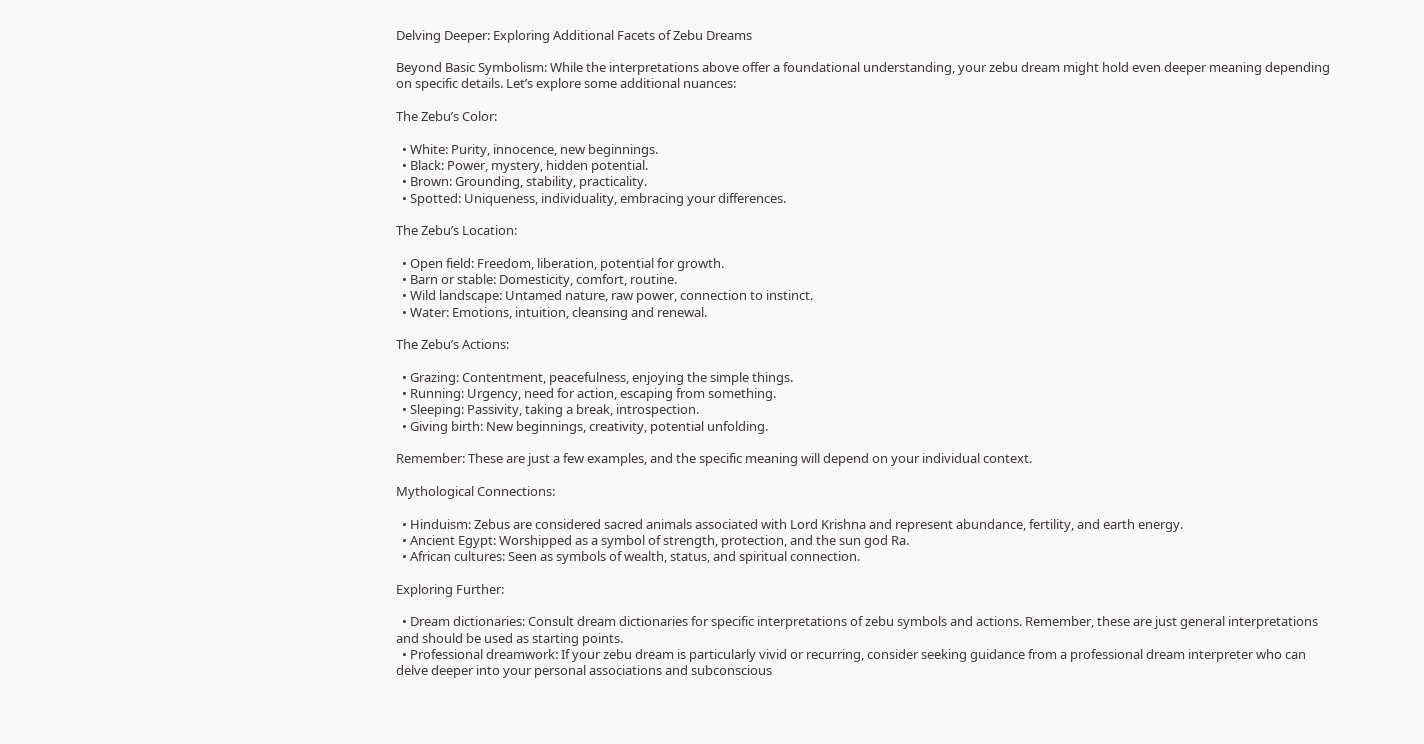Delving Deeper: Exploring Additional Facets of Zebu Dreams

Beyond Basic Symbolism: While the interpretations above offer a foundational understanding, your zebu dream might hold even deeper meaning depending on specific details. Let’s explore some additional nuances:

The Zebu’s Color:

  • White: Purity, innocence, new beginnings.
  • Black: Power, mystery, hidden potential.
  • Brown: Grounding, stability, practicality.
  • Spotted: Uniqueness, individuality, embracing your differences.

The Zebu’s Location:

  • Open field: Freedom, liberation, potential for growth.
  • Barn or stable: Domesticity, comfort, routine.
  • Wild landscape: Untamed nature, raw power, connection to instinct.
  • Water: Emotions, intuition, cleansing and renewal.

The Zebu’s Actions:

  • Grazing: Contentment, peacefulness, enjoying the simple things.
  • Running: Urgency, need for action, escaping from something.
  • Sleeping: Passivity, taking a break, introspection.
  • Giving birth: New beginnings, creativity, potential unfolding.

Remember: These are just a few examples, and the specific meaning will depend on your individual context.

Mythological Connections:

  • Hinduism: Zebus are considered sacred animals associated with Lord Krishna and represent abundance, fertility, and earth energy.
  • Ancient Egypt: Worshipped as a symbol of strength, protection, and the sun god Ra.
  • African cultures: Seen as symbols of wealth, status, and spiritual connection.

Exploring Further:

  • Dream dictionaries: Consult dream dictionaries for specific interpretations of zebu symbols and actions. Remember, these are just general interpretations and should be used as starting points.
  • Professional dreamwork: If your zebu dream is particularly vivid or recurring, consider seeking guidance from a professional dream interpreter who can delve deeper into your personal associations and subconscious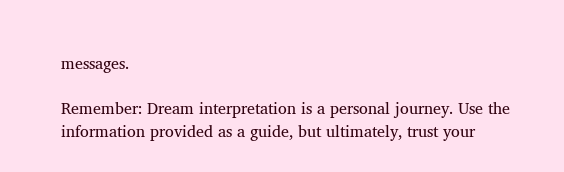messages.

Remember: Dream interpretation is a personal journey. Use the information provided as a guide, but ultimately, trust your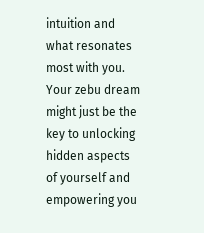intuition and what resonates most with you. Your zebu dream might just be the key to unlocking hidden aspects of yourself and empowering you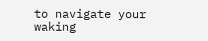to navigate your waking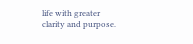life with greater clarity and purpose.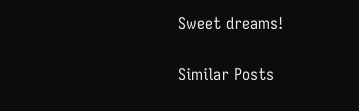Sweet dreams!

Similar Posts